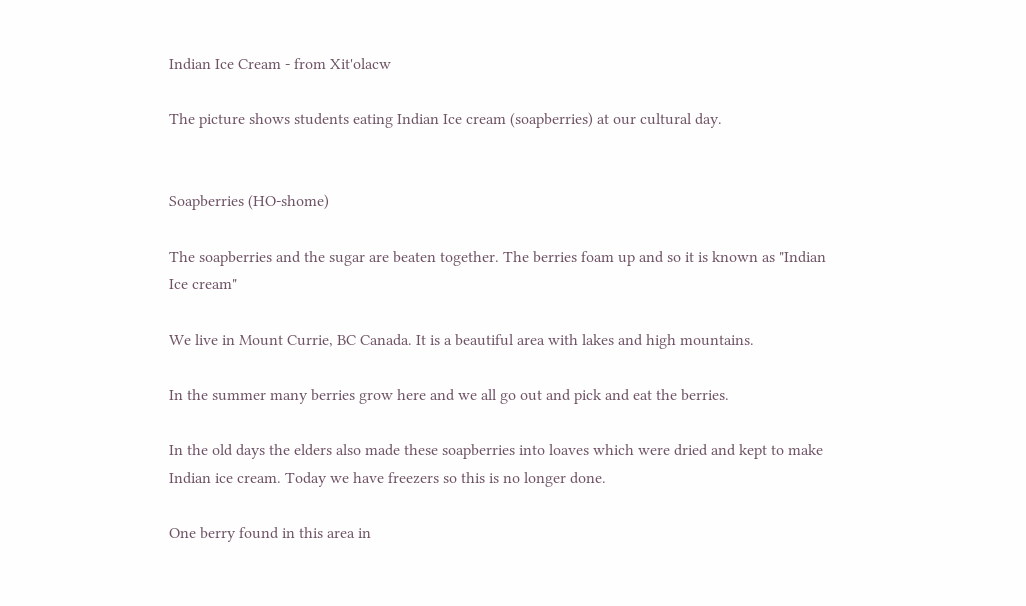Indian Ice Cream - from Xit'olacw

The picture shows students eating Indian Ice cream (soapberries) at our cultural day.


Soapberries (HO-shome)

The soapberries and the sugar are beaten together. The berries foam up and so it is known as "Indian Ice cream"

We live in Mount Currie, BC Canada. It is a beautiful area with lakes and high mountains.

In the summer many berries grow here and we all go out and pick and eat the berries.

In the old days the elders also made these soapberries into loaves which were dried and kept to make Indian ice cream. Today we have freezers so this is no longer done.

One berry found in this area in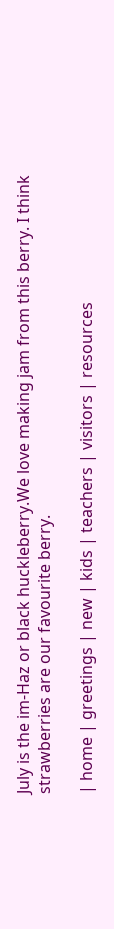July is the im-Haz or black huckleberry.We love making jam from this berry. I think strawberries are our favourite berry.

| home | greetings | new | kids | teachers | visitors | resources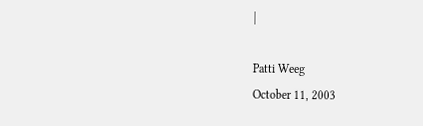|

Patti Weeg
October 11, 2003